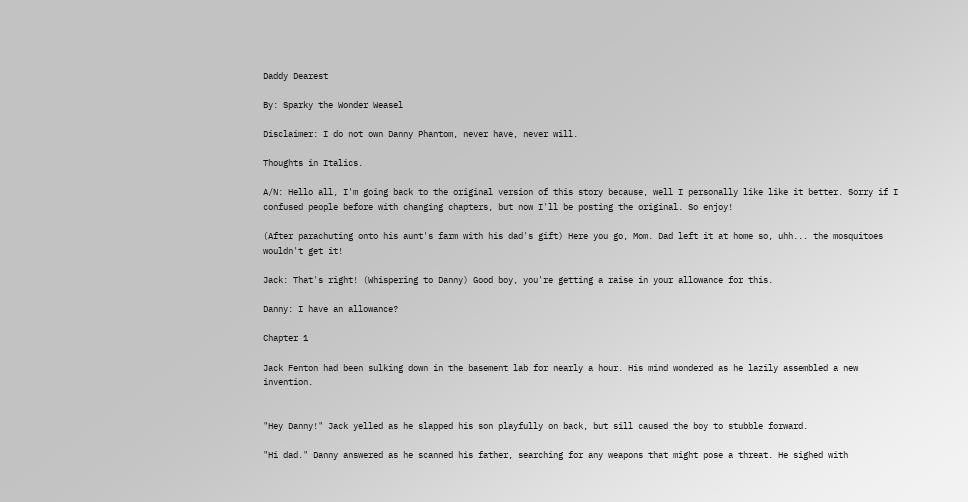Daddy Dearest

By: Sparky the Wonder Weasel

Disclaimer: I do not own Danny Phantom, never have, never will.

Thoughts in Italics.

A/N: Hello all, I'm going back to the original version of this story because, well I personally like like it better. Sorry if I confused people before with changing chapters, but now I'll be posting the original. So enjoy!

(After parachuting onto his aunt's farm with his dad's gift) Here you go, Mom. Dad left it at home so, uhh... the mosquitoes wouldn't get it!

Jack: That's right! (Whispering to Danny) Good boy, you're getting a raise in your allowance for this.

Danny: I have an allowance?

Chapter 1

Jack Fenton had been sulking down in the basement lab for nearly a hour. His mind wondered as he lazily assembled a new invention.


"Hey Danny!" Jack yelled as he slapped his son playfully on back, but sill caused the boy to stubble forward.

"Hi dad." Danny answered as he scanned his father, searching for any weapons that might pose a threat. He sighed with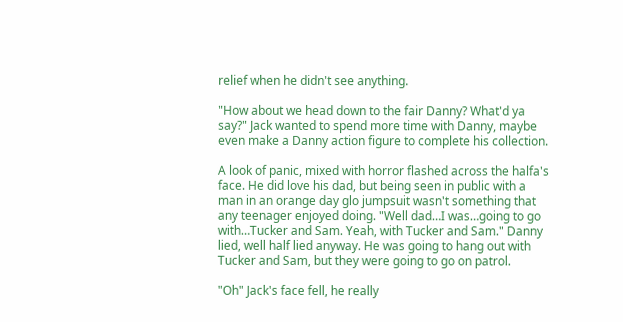relief when he didn't see anything.

"How about we head down to the fair Danny? What'd ya say?" Jack wanted to spend more time with Danny, maybe even make a Danny action figure to complete his collection.

A look of panic, mixed with horror flashed across the halfa's face. He did love his dad, but being seen in public with a man in an orange day glo jumpsuit wasn't something that any teenager enjoyed doing. "Well dad…I was…going to go with…Tucker and Sam. Yeah, with Tucker and Sam." Danny lied, well half lied anyway. He was going to hang out with Tucker and Sam, but they were going to go on patrol.

"Oh" Jack's face fell, he really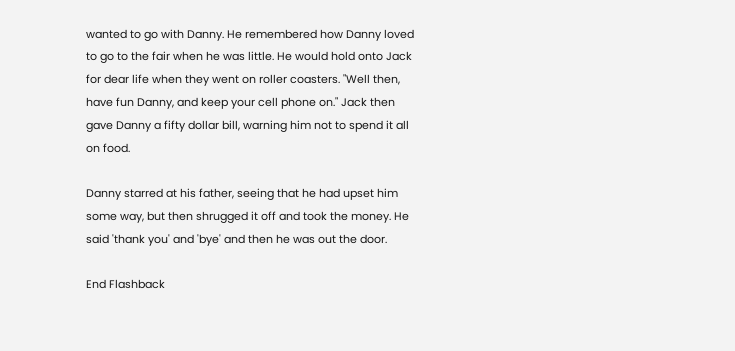wanted to go with Danny. He remembered how Danny loved to go to the fair when he was little. He would hold onto Jack for dear life when they went on roller coasters. "Well then, have fun Danny, and keep your cell phone on." Jack then gave Danny a fifty dollar bill, warning him not to spend it all on food.

Danny starred at his father, seeing that he had upset him some way, but then shrugged it off and took the money. He said 'thank you' and 'bye' and then he was out the door.

End Flashback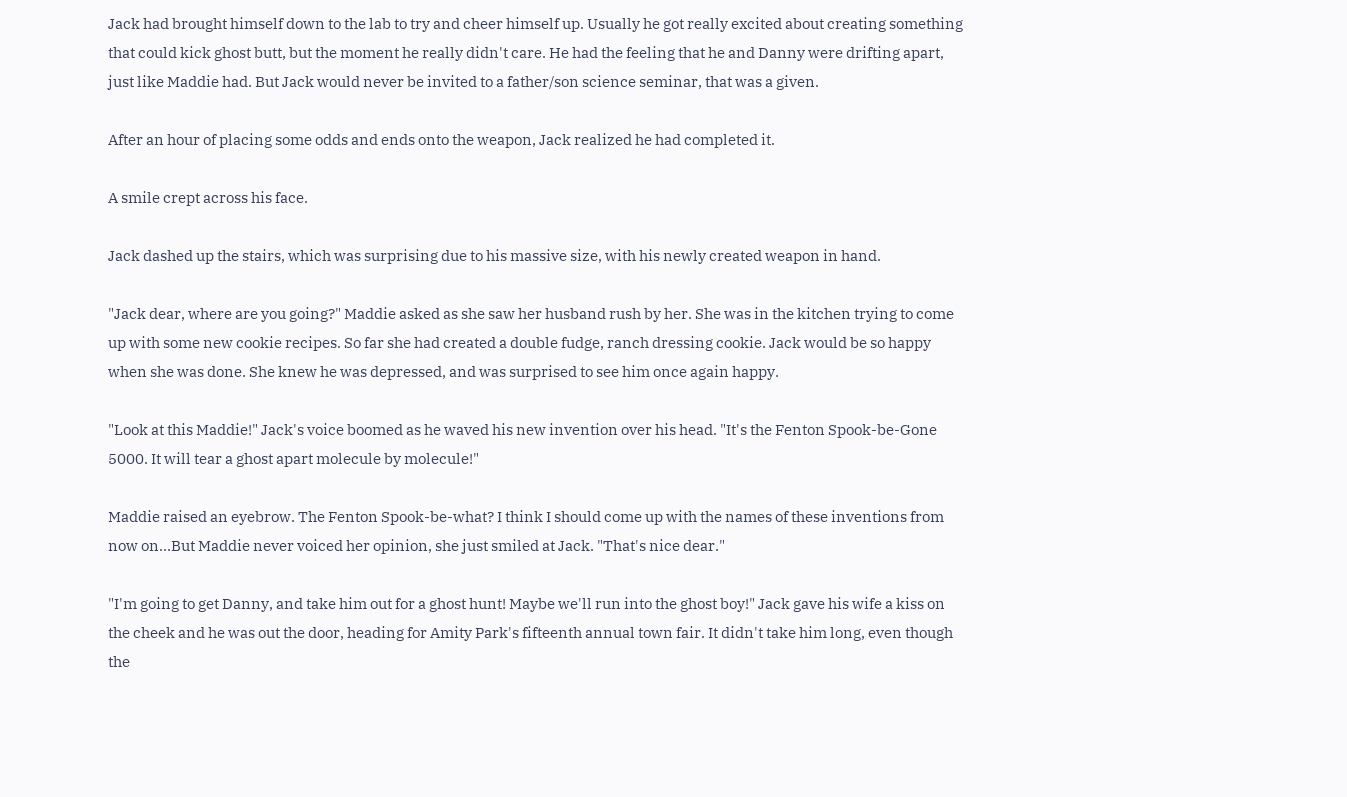Jack had brought himself down to the lab to try and cheer himself up. Usually he got really excited about creating something that could kick ghost butt, but the moment he really didn't care. He had the feeling that he and Danny were drifting apart, just like Maddie had. But Jack would never be invited to a father/son science seminar, that was a given.

After an hour of placing some odds and ends onto the weapon, Jack realized he had completed it.

A smile crept across his face.

Jack dashed up the stairs, which was surprising due to his massive size, with his newly created weapon in hand.

"Jack dear, where are you going?" Maddie asked as she saw her husband rush by her. She was in the kitchen trying to come up with some new cookie recipes. So far she had created a double fudge, ranch dressing cookie. Jack would be so happy when she was done. She knew he was depressed, and was surprised to see him once again happy.

"Look at this Maddie!" Jack's voice boomed as he waved his new invention over his head. "It's the Fenton Spook-be-Gone 5000. It will tear a ghost apart molecule by molecule!"

Maddie raised an eyebrow. The Fenton Spook-be-what? I think I should come up with the names of these inventions from now on...But Maddie never voiced her opinion, she just smiled at Jack. "That's nice dear."

"I'm going to get Danny, and take him out for a ghost hunt! Maybe we'll run into the ghost boy!" Jack gave his wife a kiss on the cheek and he was out the door, heading for Amity Park's fifteenth annual town fair. It didn't take him long, even though the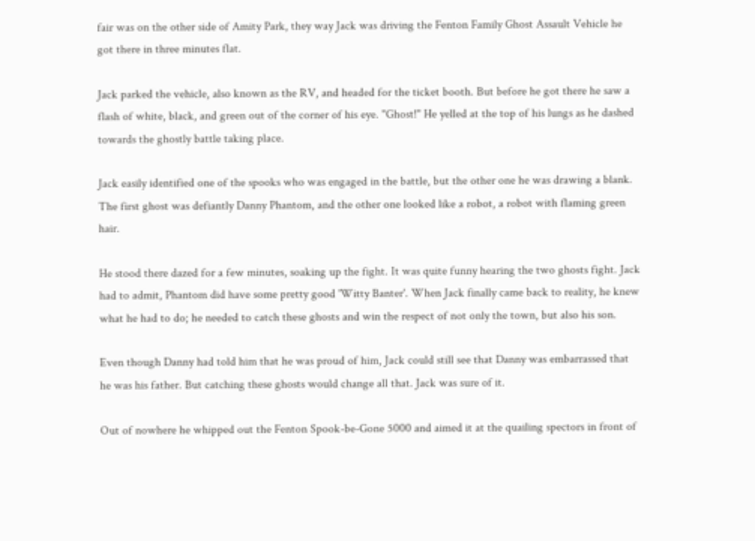fair was on the other side of Amity Park, they way Jack was driving the Fenton Family Ghost Assault Vehicle he got there in three minutes flat.

Jack parked the vehicle, also known as the RV, and headed for the ticket booth. But before he got there he saw a flash of white, black, and green out of the corner of his eye. "Ghost!" He yelled at the top of his lungs as he dashed towards the ghostly battle taking place.

Jack easily identified one of the spooks who was engaged in the battle, but the other one he was drawing a blank. The first ghost was defiantly Danny Phantom, and the other one looked like a robot, a robot with flaming green hair.

He stood there dazed for a few minutes, soaking up the fight. It was quite funny hearing the two ghosts fight. Jack had to admit, Phantom did have some pretty good 'Witty Banter'. When Jack finally came back to reality, he knew what he had to do; he needed to catch these ghosts and win the respect of not only the town, but also his son.

Even though Danny had told him that he was proud of him, Jack could still see that Danny was embarrassed that he was his father. But catching these ghosts would change all that. Jack was sure of it.

Out of nowhere he whipped out the Fenton Spook-be-Gone 5000 and aimed it at the quailing spectors in front of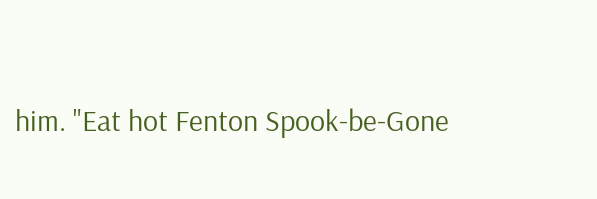him. "Eat hot Fenton Spook-be-Gone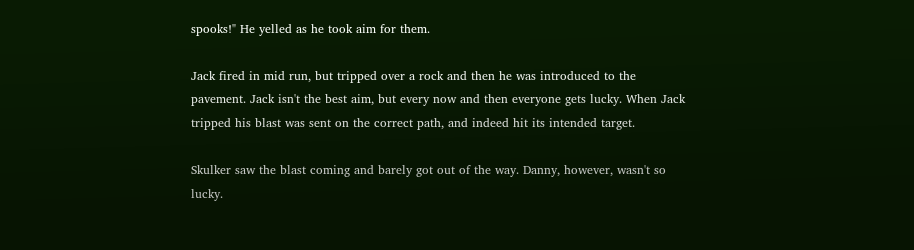spooks!" He yelled as he took aim for them.

Jack fired in mid run, but tripped over a rock and then he was introduced to the pavement. Jack isn't the best aim, but every now and then everyone gets lucky. When Jack tripped his blast was sent on the correct path, and indeed hit its intended target.

Skulker saw the blast coming and barely got out of the way. Danny, however, wasn't so lucky.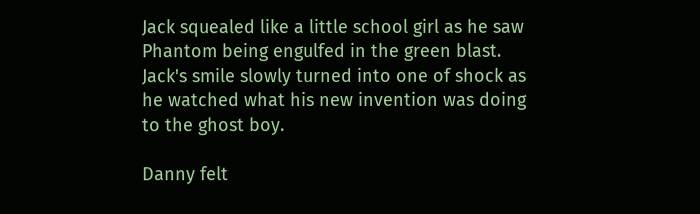Jack squealed like a little school girl as he saw Phantom being engulfed in the green blast. Jack's smile slowly turned into one of shock as he watched what his new invention was doing to the ghost boy.

Danny felt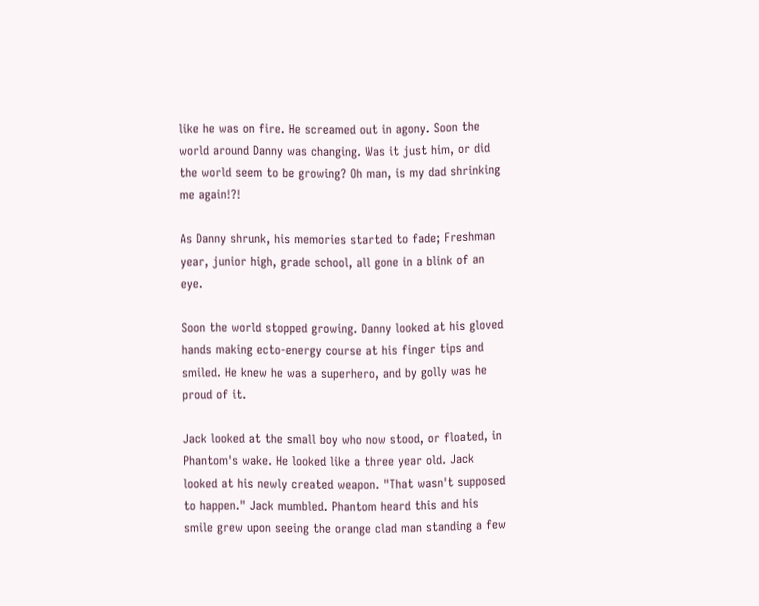like he was on fire. He screamed out in agony. Soon the world around Danny was changing. Was it just him, or did the world seem to be growing? Oh man, is my dad shrinking me again!?!

As Danny shrunk, his memories started to fade; Freshman year, junior high, grade school, all gone in a blink of an eye.

Soon the world stopped growing. Danny looked at his gloved hands making ecto-energy course at his finger tips and smiled. He knew he was a superhero, and by golly was he proud of it.

Jack looked at the small boy who now stood, or floated, in Phantom's wake. He looked like a three year old. Jack looked at his newly created weapon. "That wasn't supposed to happen." Jack mumbled. Phantom heard this and his smile grew upon seeing the orange clad man standing a few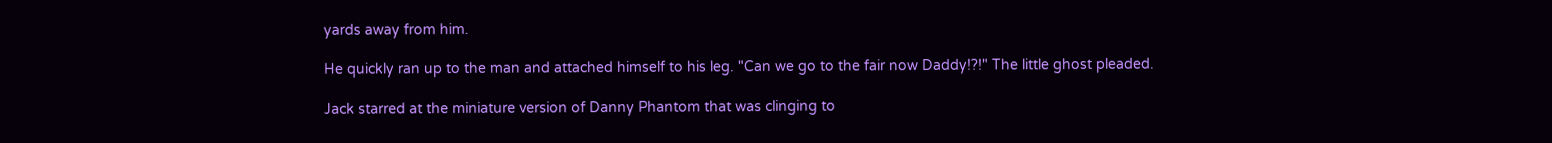yards away from him.

He quickly ran up to the man and attached himself to his leg. "Can we go to the fair now Daddy!?!" The little ghost pleaded.

Jack starred at the miniature version of Danny Phantom that was clinging to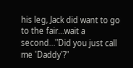his leg, Jack did want to go to the fair…wait a second…"Did you just call me 'Daddy'?"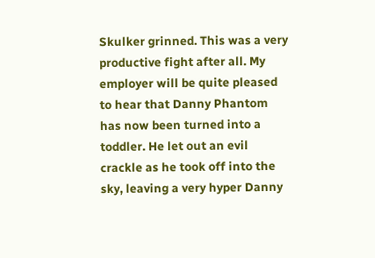Skulker grinned. This was a very productive fight after all. My employer will be quite pleased to hear that Danny Phantom has now been turned into a toddler. He let out an evil crackle as he took off into the sky, leaving a very hyper Danny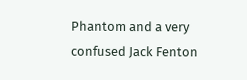Phantom and a very confused Jack Fenton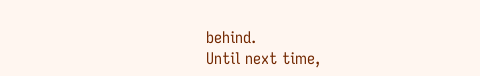behind.
Until next time,